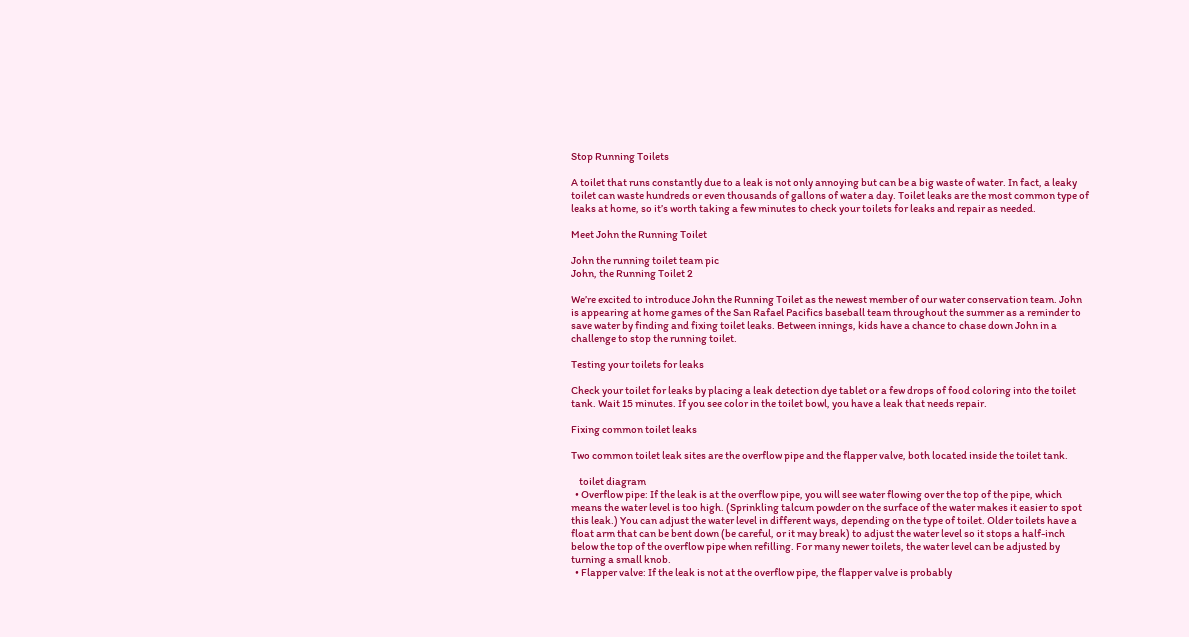Stop Running Toilets

A toilet that runs constantly due to a leak is not only annoying but can be a big waste of water. In fact, a leaky toilet can waste hundreds or even thousands of gallons of water a day. Toilet leaks are the most common type of leaks at home, so it’s worth taking a few minutes to check your toilets for leaks and repair as needed.

Meet John the Running Toilet

John the running toilet team pic
John, the Running Toilet 2

We’re excited to introduce John the Running Toilet as the newest member of our water conservation team. John is appearing at home games of the San Rafael Pacifics baseball team throughout the summer as a reminder to save water by finding and fixing toilet leaks. Between innings, kids have a chance to chase down John in a challenge to stop the running toilet.

Testing your toilets for leaks

Check your toilet for leaks by placing a leak detection dye tablet or a few drops of food coloring into the toilet tank. Wait 15 minutes. If you see color in the toilet bowl, you have a leak that needs repair.

Fixing common toilet leaks

Two common toilet leak sites are the overflow pipe and the flapper valve, both located inside the toilet tank.

    toilet diagram
  • Overflow pipe: If the leak is at the overflow pipe, you will see water flowing over the top of the pipe, which means the water level is too high. (Sprinkling talcum powder on the surface of the water makes it easier to spot this leak.) You can adjust the water level in different ways, depending on the type of toilet. Older toilets have a float arm that can be bent down (be careful, or it may break) to adjust the water level so it stops a half-inch below the top of the overflow pipe when refilling. For many newer toilets, the water level can be adjusted by turning a small knob.
  • Flapper valve: If the leak is not at the overflow pipe, the flapper valve is probably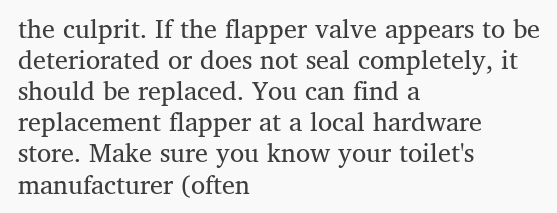the culprit. If the flapper valve appears to be deteriorated or does not seal completely, it should be replaced. You can find a replacement flapper at a local hardware store. Make sure you know your toilet's manufacturer (often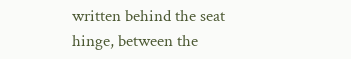written behind the seat hinge, between the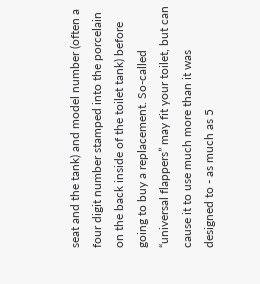seat and the tank) and model number (often a four digit number stamped into the porcelain on the back inside of the toilet tank) before going to buy a replacement. So-called “universal flappers” may fit your toilet, but can cause it to use much more than it was designed to - as much as 5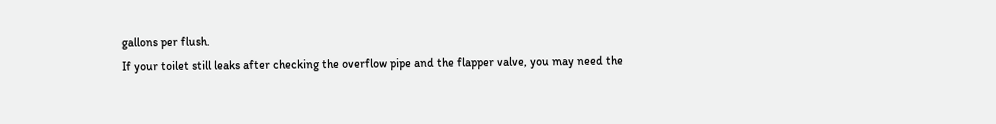gallons per flush.
If your toilet still leaks after checking the overflow pipe and the flapper valve, you may need the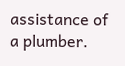assistance of a plumber.